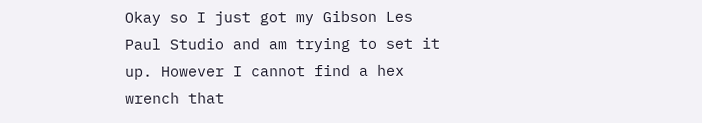Okay so I just got my Gibson Les Paul Studio and am trying to set it up. However I cannot find a hex wrench that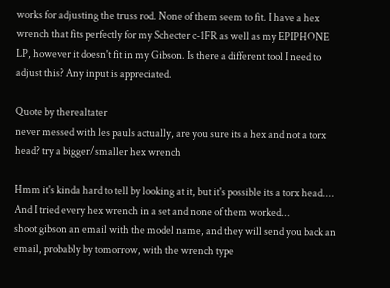works for adjusting the truss rod. None of them seem to fit. I have a hex wrench that fits perfectly for my Schecter c-1FR as well as my EPIPHONE LP, however it doesn't fit in my Gibson. Is there a different tool I need to adjust this? Any input is appreciated.

Quote by therealtater
never messed with les pauls actually, are you sure its a hex and not a torx head? try a bigger/smaller hex wrench

Hmm it's kinda hard to tell by looking at it, but it's possible its a torx head.... And I tried every hex wrench in a set and none of them worked...
shoot gibson an email with the model name, and they will send you back an email, probably by tomorrow, with the wrench type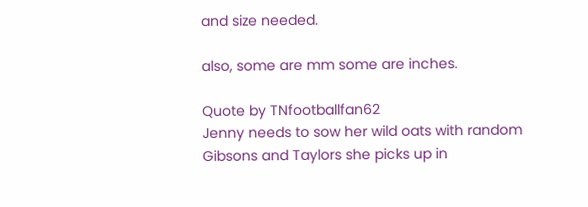and size needed.

also, some are mm some are inches.

Quote by TNfootballfan62
Jenny needs to sow her wild oats with random Gibsons and Taylors she picks up in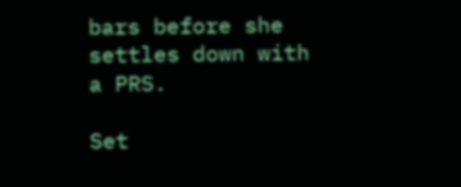bars before she settles down with a PRS.

Set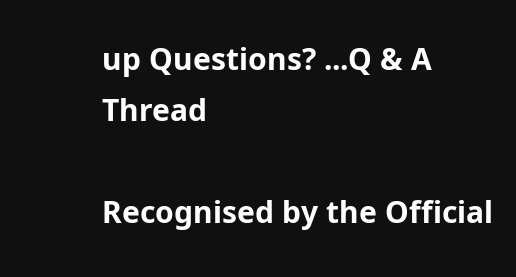up Questions? ...Q & A Thread

Recognised by the Official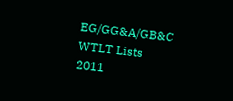EG/GG&A/GB&C WTLT Lists 2011